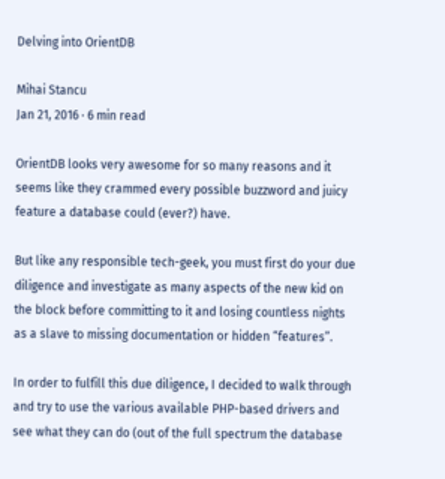Delving into OrientDB

Mihai Stancu
Jan 21, 2016 · 6 min read

OrientDB looks very awesome for so many reasons and it seems like they crammed every possible buzzword and juicy feature a database could (ever?) have.

But like any responsible tech-geek, you must first do your due diligence and investigate as many aspects of the new kid on the block before committing to it and losing countless nights as a slave to missing documentation or hidden “features”.

In order to fulfill this due diligence, I decided to walk through and try to use the various available PHP-based drivers and see what they can do (out of the full spectrum the database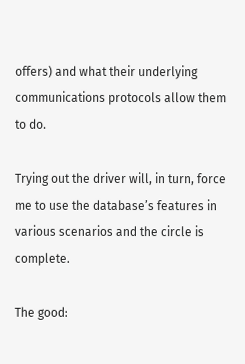offers) and what their underlying communications protocols allow them to do.

Trying out the driver will, in turn, force me to use the database’s features in various scenarios and the circle is complete.

The good: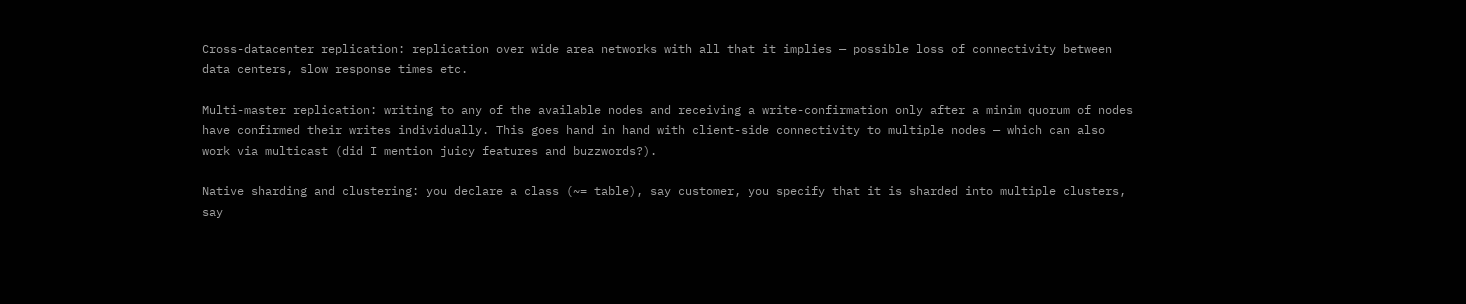Cross-datacenter replication: replication over wide area networks with all that it implies — possible loss of connectivity between data centers, slow response times etc.

Multi-master replication: writing to any of the available nodes and receiving a write-confirmation only after a minim quorum of nodes have confirmed their writes individually. This goes hand in hand with client-side connectivity to multiple nodes — which can also work via multicast (did I mention juicy features and buzzwords?).

Native sharding and clustering: you declare a class (~= table), say customer, you specify that it is sharded into multiple clusters, say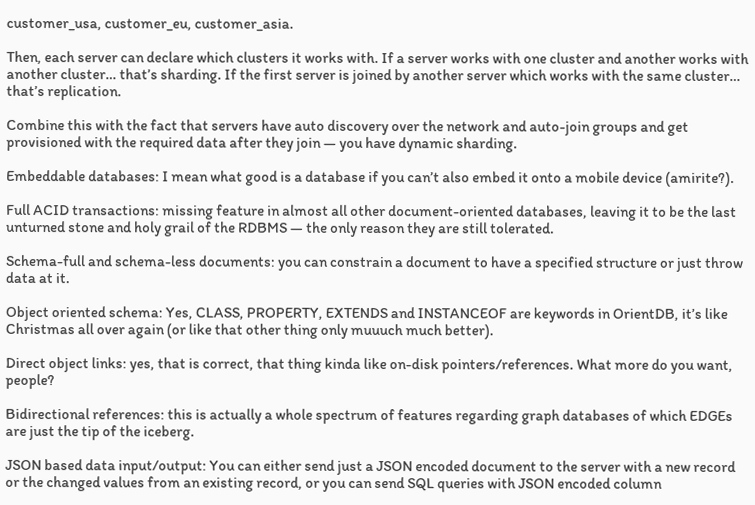customer_usa, customer_eu, customer_asia.

Then, each server can declare which clusters it works with. If a server works with one cluster and another works with another cluster… that’s sharding. If the first server is joined by another server which works with the same cluster… that’s replication.

Combine this with the fact that servers have auto discovery over the network and auto-join groups and get provisioned with the required data after they join — you have dynamic sharding.

Embeddable databases: I mean what good is a database if you can’t also embed it onto a mobile device (amirite?).

Full ACID transactions: missing feature in almost all other document-oriented databases, leaving it to be the last unturned stone and holy grail of the RDBMS — the only reason they are still tolerated.

Schema-full and schema-less documents: you can constrain a document to have a specified structure or just throw data at it.

Object oriented schema: Yes, CLASS, PROPERTY, EXTENDS and INSTANCEOF are keywords in OrientDB, it’s like Christmas all over again (or like that other thing only muuuch much better).

Direct object links: yes, that is correct, that thing kinda like on-disk pointers/references. What more do you want, people?

Bidirectional references: this is actually a whole spectrum of features regarding graph databases of which EDGEs are just the tip of the iceberg.

JSON based data input/output: You can either send just a JSON encoded document to the server with a new record or the changed values from an existing record, or you can send SQL queries with JSON encoded column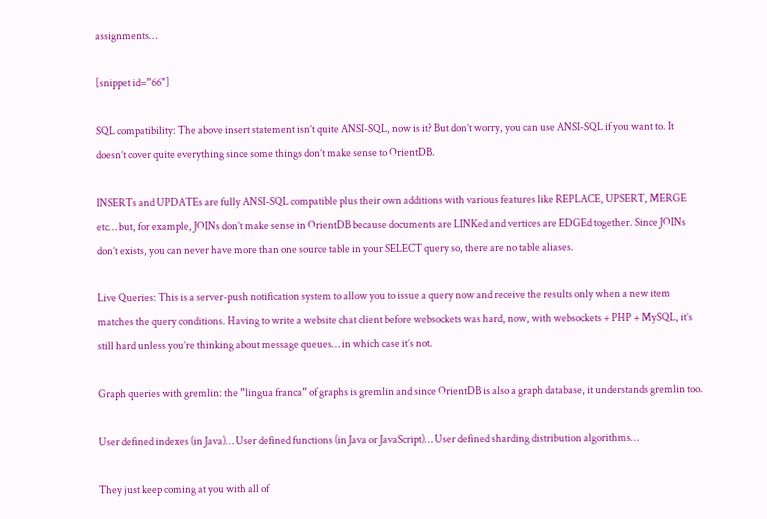assignments…

[snippet id=”66"]

SQL compatibility: The above insert statement isn’t quite ANSI-SQL, now is it? But don’t worry, you can use ANSI-SQL if you want to. It doesn’t cover quite everything since some things don’t make sense to OrientDB.

INSERTs and UPDATEs are fully ANSI-SQL compatible plus their own additions with various features like REPLACE, UPSERT, MERGE etc… but, for example, JOINs don’t make sense in OrientDB because documents are LINKed and vertices are EDGEd together. Since JOINs don’t exists, you can never have more than one source table in your SELECT query so, there are no table aliases.

Live Queries: This is a server-push notification system to allow you to issue a query now and receive the results only when a new item matches the query conditions. Having to write a website chat client before websockets was hard, now, with websockets + PHP + MySQL, it’s still hard unless you’re thinking about message queues… in which case it’s not.

Graph queries with gremlin: the ”lingua franca” of graphs is gremlin and since OrientDB is also a graph database, it understands gremlin too.

User defined indexes (in Java)… User defined functions (in Java or JavaScript)… User defined sharding distribution algorithms…

They just keep coming at you with all of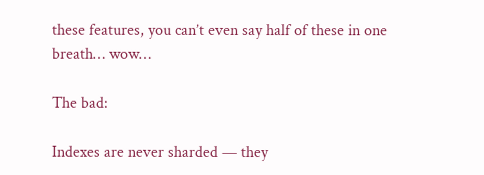these features, you can’t even say half of these in one breath… wow…

The bad:

Indexes are never sharded — they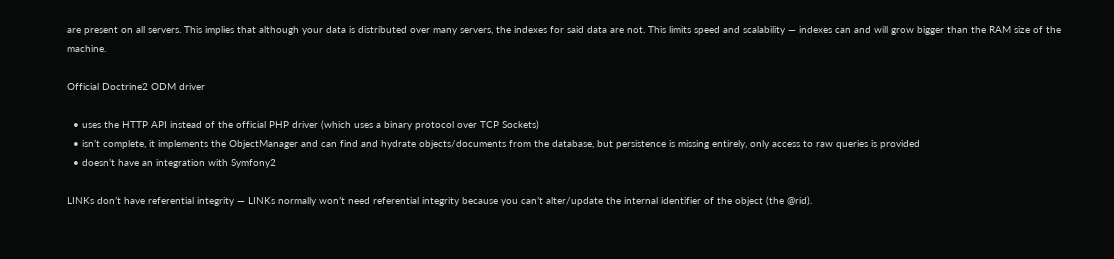are present on all servers. This implies that although your data is distributed over many servers, the indexes for said data are not. This limits speed and scalability — indexes can and will grow bigger than the RAM size of the machine.

Official Doctrine2 ODM driver

  • uses the HTTP API instead of the official PHP driver (which uses a binary protocol over TCP Sockets)
  • isn’t complete, it implements the ObjectManager and can find and hydrate objects/documents from the database, but persistence is missing entirely, only access to raw queries is provided
  • doesn’t have an integration with Symfony2

LINKs don’t have referential integrity — LINKs normally won’t need referential integrity because you can’t alter/update the internal identifier of the object (the @rid).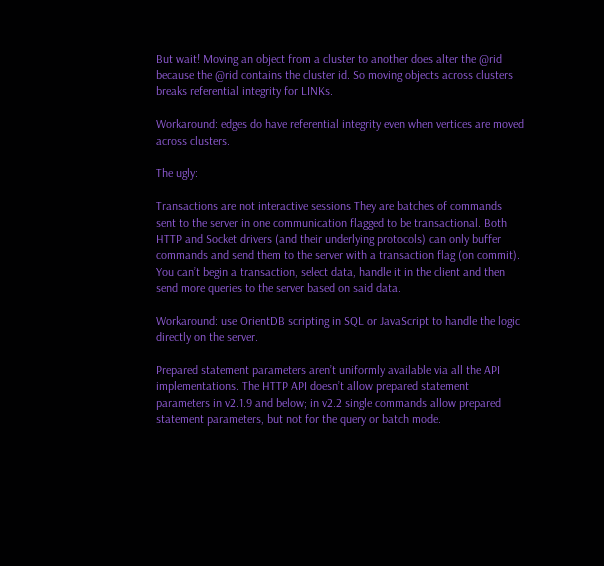But wait! Moving an object from a cluster to another does alter the @rid because the @rid contains the cluster id. So moving objects across clusters breaks referential integrity for LINKs.

Workaround: edges do have referential integrity even when vertices are moved across clusters.

The ugly:

Transactions are not interactive sessions They are batches of commands sent to the server in one communication flagged to be transactional. Both HTTP and Socket drivers (and their underlying protocols) can only buffer commands and send them to the server with a transaction flag (on commit). You can’t begin a transaction, select data, handle it in the client and then send more queries to the server based on said data.

Workaround: use OrientDB scripting in SQL or JavaScript to handle the logic directly on the server.

Prepared statement parameters aren’t uniformly available via all the API implementations. The HTTP API doesn’t allow prepared statement parameters in v2.1.9 and below; in v2.2 single commands allow prepared statement parameters, but not for the query or batch mode.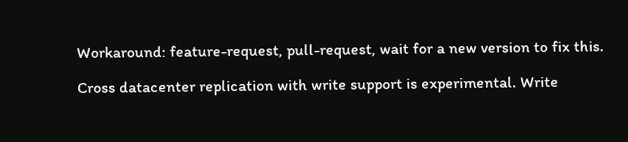Workaround: feature-request, pull-request, wait for a new version to fix this.

Cross datacenter replication with write support is experimental. Write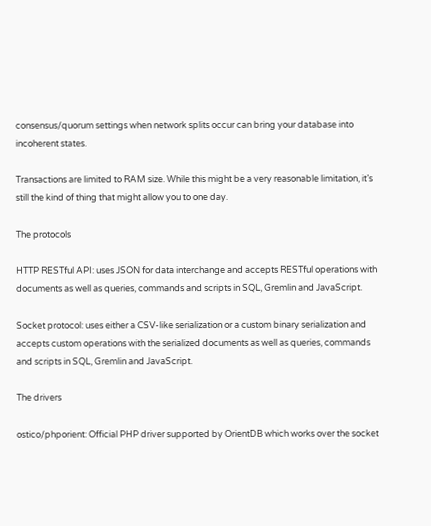consensus/quorum settings when network splits occur can bring your database into incoherent states.

Transactions are limited to RAM size. While this might be a very reasonable limitation, it’s still the kind of thing that might allow you to one day.

The protocols

HTTP RESTful API: uses JSON for data interchange and accepts RESTful operations with documents as well as queries, commands and scripts in SQL, Gremlin and JavaScript.

Socket protocol: uses either a CSV-like serialization or a custom binary serialization and accepts custom operations with the serialized documents as well as queries, commands and scripts in SQL, Gremlin and JavaScript.

The drivers

ostico/phporient: Official PHP driver supported by OrientDB which works over the socket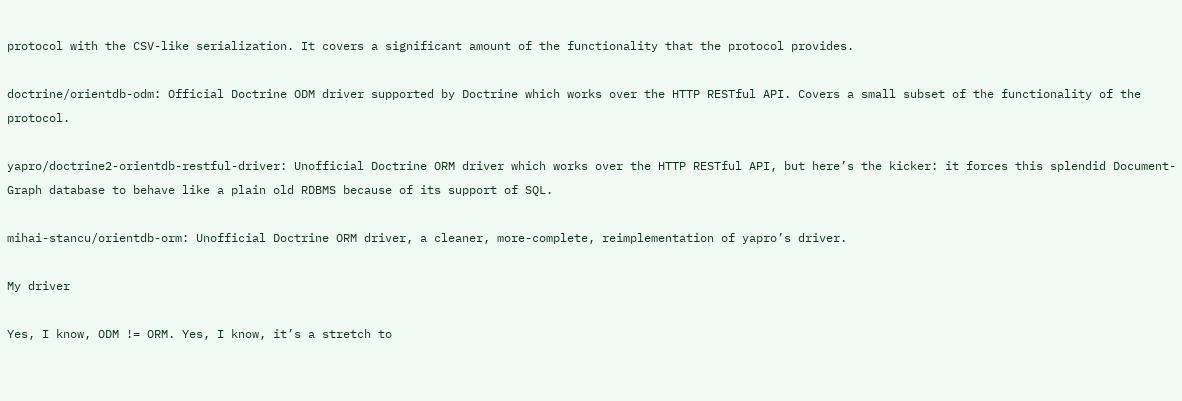protocol with the CSV-like serialization. It covers a significant amount of the functionality that the protocol provides.

doctrine/orientdb-odm: Official Doctrine ODM driver supported by Doctrine which works over the HTTP RESTful API. Covers a small subset of the functionality of the protocol.

yapro/doctrine2-orientdb-restful-driver: Unofficial Doctrine ORM driver which works over the HTTP RESTful API, but here’s the kicker: it forces this splendid Document-Graph database to behave like a plain old RDBMS because of its support of SQL.

mihai-stancu/orientdb-orm: Unofficial Doctrine ORM driver, a cleaner, more-complete, reimplementation of yapro’s driver.

My driver

Yes, I know, ODM != ORM. Yes, I know, it’s a stretch to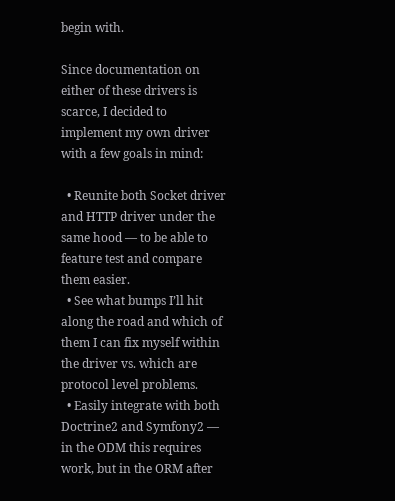begin with.

Since documentation on either of these drivers is scarce, I decided to implement my own driver with a few goals in mind:

  • Reunite both Socket driver and HTTP driver under the same hood — to be able to feature test and compare them easier.
  • See what bumps I’ll hit along the road and which of them I can fix myself within the driver vs. which are protocol level problems.
  • Easily integrate with both Doctrine2 and Symfony2 — in the ODM this requires work, but in the ORM after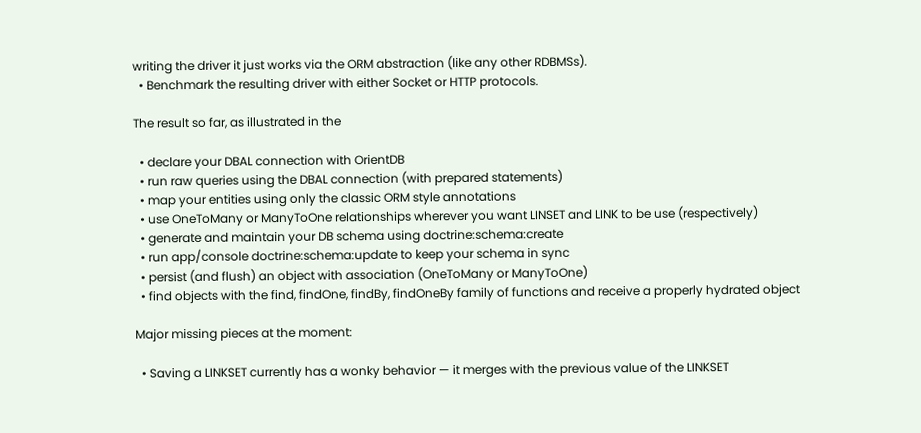writing the driver it just works via the ORM abstraction (like any other RDBMSs).
  • Benchmark the resulting driver with either Socket or HTTP protocols.

The result so far, as illustrated in the

  • declare your DBAL connection with OrientDB
  • run raw queries using the DBAL connection (with prepared statements)
  • map your entities using only the classic ORM style annotations
  • use OneToMany or ManyToOne relationships wherever you want LINSET and LINK to be use (respectively)
  • generate and maintain your DB schema using doctrine:schema:create
  • run app/console doctrine:schema:update to keep your schema in sync
  • persist (and flush) an object with association (OneToMany or ManyToOne)
  • find objects with the find, findOne, findBy, findOneBy family of functions and receive a properly hydrated object

Major missing pieces at the moment:

  • Saving a LINKSET currently has a wonky behavior — it merges with the previous value of the LINKSET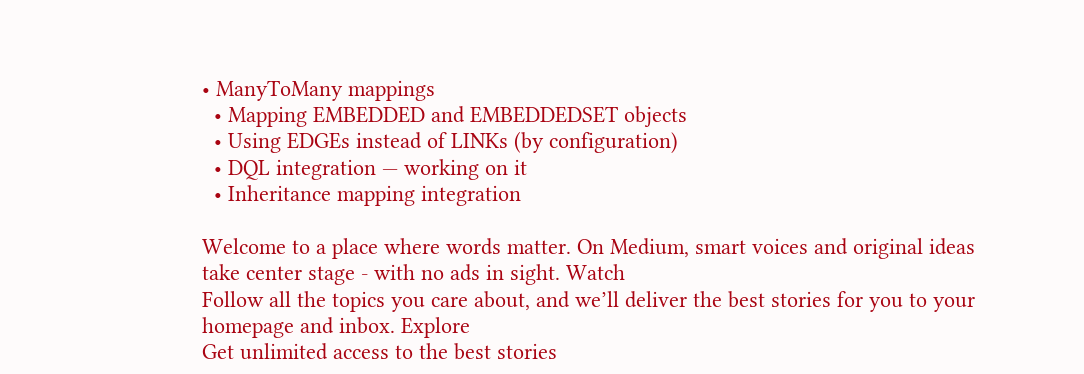• ManyToMany mappings
  • Mapping EMBEDDED and EMBEDDEDSET objects
  • Using EDGEs instead of LINKs (by configuration)
  • DQL integration — working on it
  • Inheritance mapping integration

Welcome to a place where words matter. On Medium, smart voices and original ideas take center stage - with no ads in sight. Watch
Follow all the topics you care about, and we’ll deliver the best stories for you to your homepage and inbox. Explore
Get unlimited access to the best stories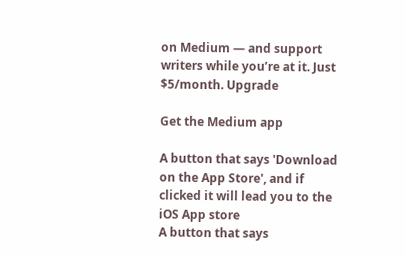on Medium — and support writers while you’re at it. Just $5/month. Upgrade

Get the Medium app

A button that says 'Download on the App Store', and if clicked it will lead you to the iOS App store
A button that says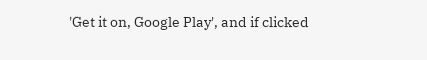'Get it on, Google Play', and if clicked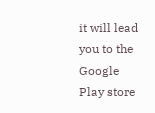it will lead you to the Google Play store